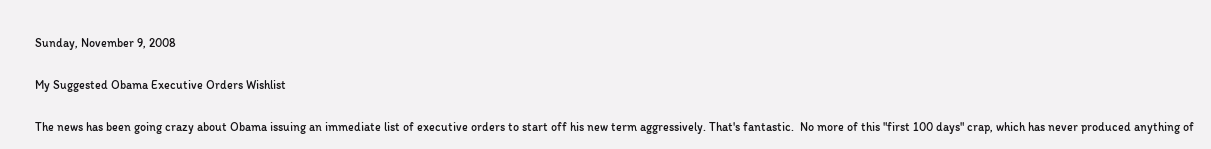Sunday, November 9, 2008

My Suggested Obama Executive Orders Wishlist

The news has been going crazy about Obama issuing an immediate list of executive orders to start off his new term aggressively. That's fantastic.  No more of this "first 100 days" crap, which has never produced anything of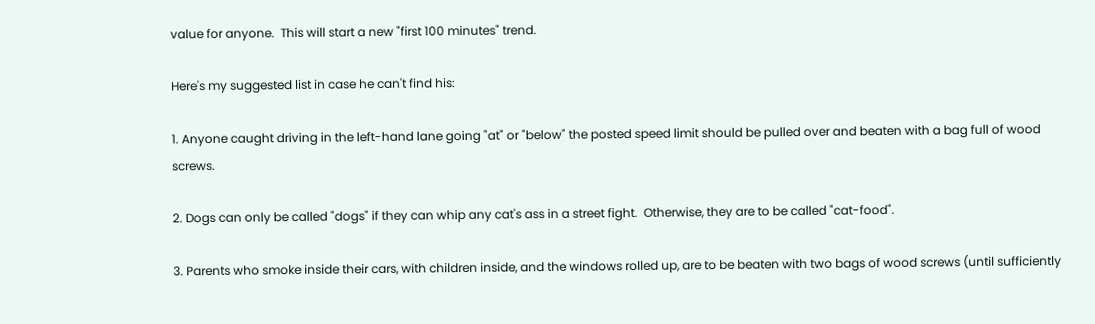value for anyone.  This will start a new "first 100 minutes" trend.

Here's my suggested list in case he can't find his:

1. Anyone caught driving in the left-hand lane going "at" or "below" the posted speed limit should be pulled over and beaten with a bag full of wood screws.

2. Dogs can only be called "dogs" if they can whip any cat's ass in a street fight.  Otherwise, they are to be called "cat-food".

3. Parents who smoke inside their cars, with children inside, and the windows rolled up, are to be beaten with two bags of wood screws (until sufficiently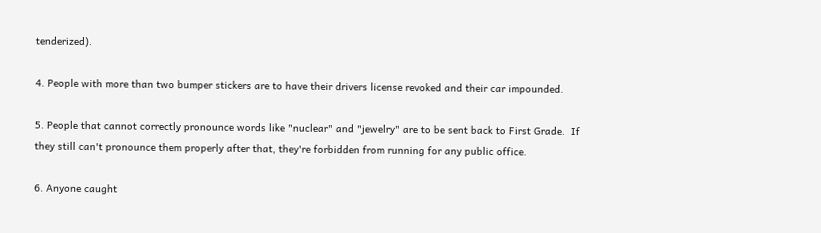tenderized).

4. People with more than two bumper stickers are to have their drivers license revoked and their car impounded.

5. People that cannot correctly pronounce words like "nuclear" and "jewelry" are to be sent back to First Grade.  If they still can't pronounce them properly after that, they're forbidden from running for any public office.

6. Anyone caught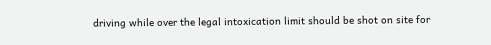driving while over the legal intoxication limit should be shot on site for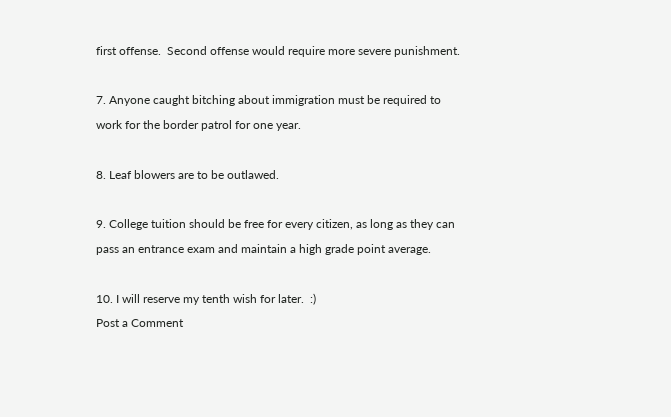first offense.  Second offense would require more severe punishment.

7. Anyone caught bitching about immigration must be required to work for the border patrol for one year.

8. Leaf blowers are to be outlawed.

9. College tuition should be free for every citizen, as long as they can pass an entrance exam and maintain a high grade point average.

10. I will reserve my tenth wish for later.  :)
Post a Comment